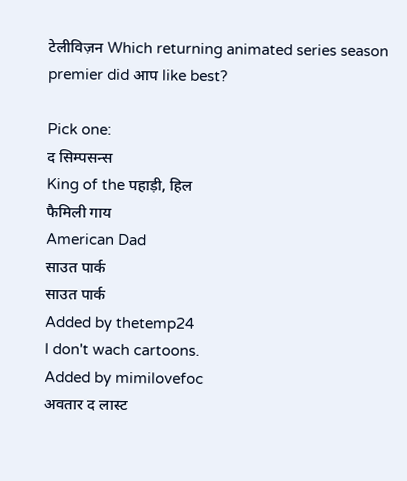टेलीविज़न Which returning animated series season premier did आप like best?

Pick one:
द सिम्पसन्स
King of the पहाड़ी, हिल
फैमिली गाय
American Dad
साउत पार्क
साउत पार्क
Added by thetemp24
I don't wach cartoons.
Added by mimilovefoc
अवतार द लास्ट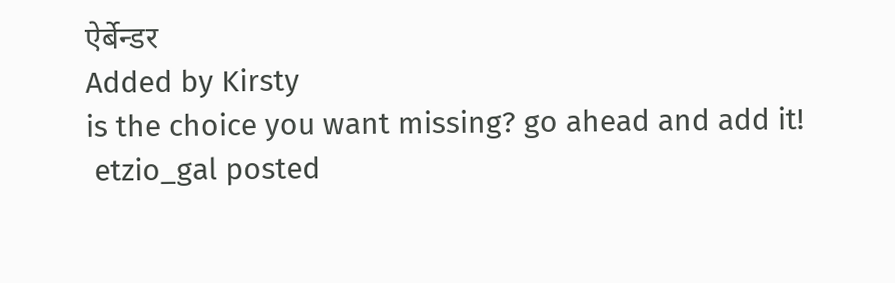ऐर्बेन्डर
Added by Kirsty
is the choice you want missing? go ahead and add it!
 etzio_gal posted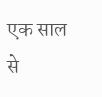एक साल  से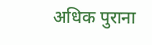अधिक पुराना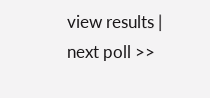view results | next poll >>